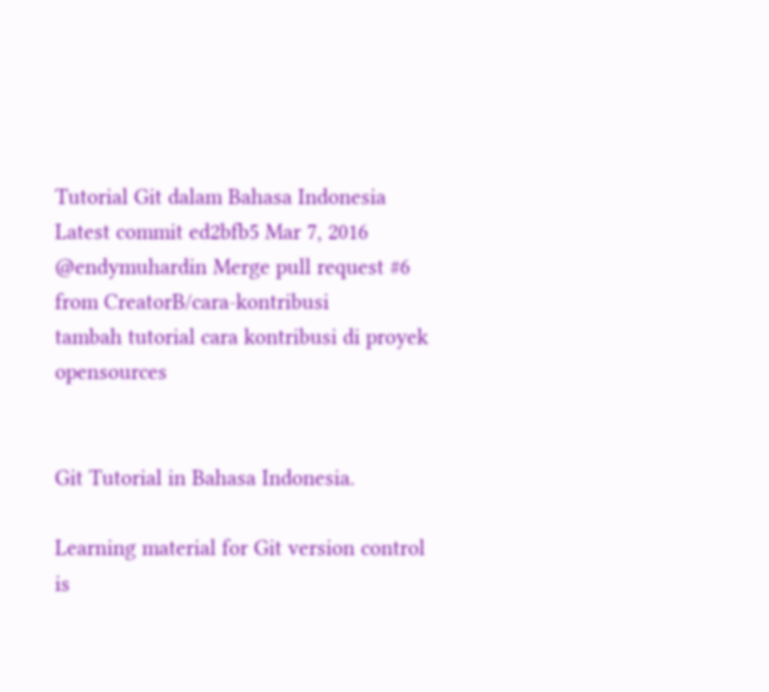Tutorial Git dalam Bahasa Indonesia
Latest commit ed2bfb5 Mar 7, 2016 @endymuhardin Merge pull request #6 from CreatorB/cara-kontribusi
tambah tutorial cara kontribusi di proyek opensources


Git Tutorial in Bahasa Indonesia.

Learning material for Git version control is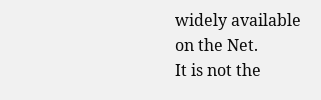widely available on the Net.
It is not the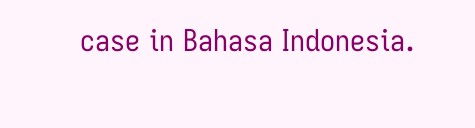case in Bahasa Indonesia.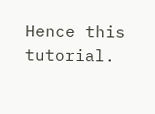Hence this tutorial.